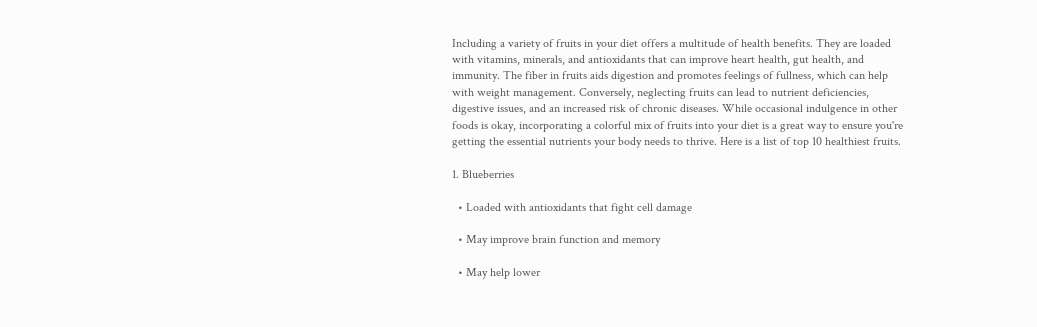Including a variety of fruits in your diet offers a multitude of health benefits. They are loaded with vitamins, minerals, and antioxidants that can improve heart health, gut health, and immunity. The fiber in fruits aids digestion and promotes feelings of fullness, which can help with weight management. Conversely, neglecting fruits can lead to nutrient deficiencies, digestive issues, and an increased risk of chronic diseases. While occasional indulgence in other foods is okay, incorporating a colorful mix of fruits into your diet is a great way to ensure you're getting the essential nutrients your body needs to thrive. Here is a list of top 10 healthiest fruits.

1. Blueberries

  • Loaded with antioxidants that fight cell damage

  • May improve brain function and memory

  • May help lower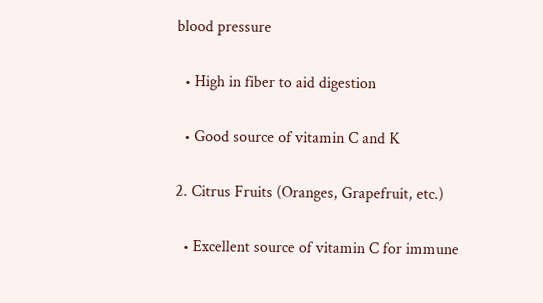blood pressure

  • High in fiber to aid digestion

  • Good source of vitamin C and K

2. Citrus Fruits (Oranges, Grapefruit, etc.)

  • Excellent source of vitamin C for immune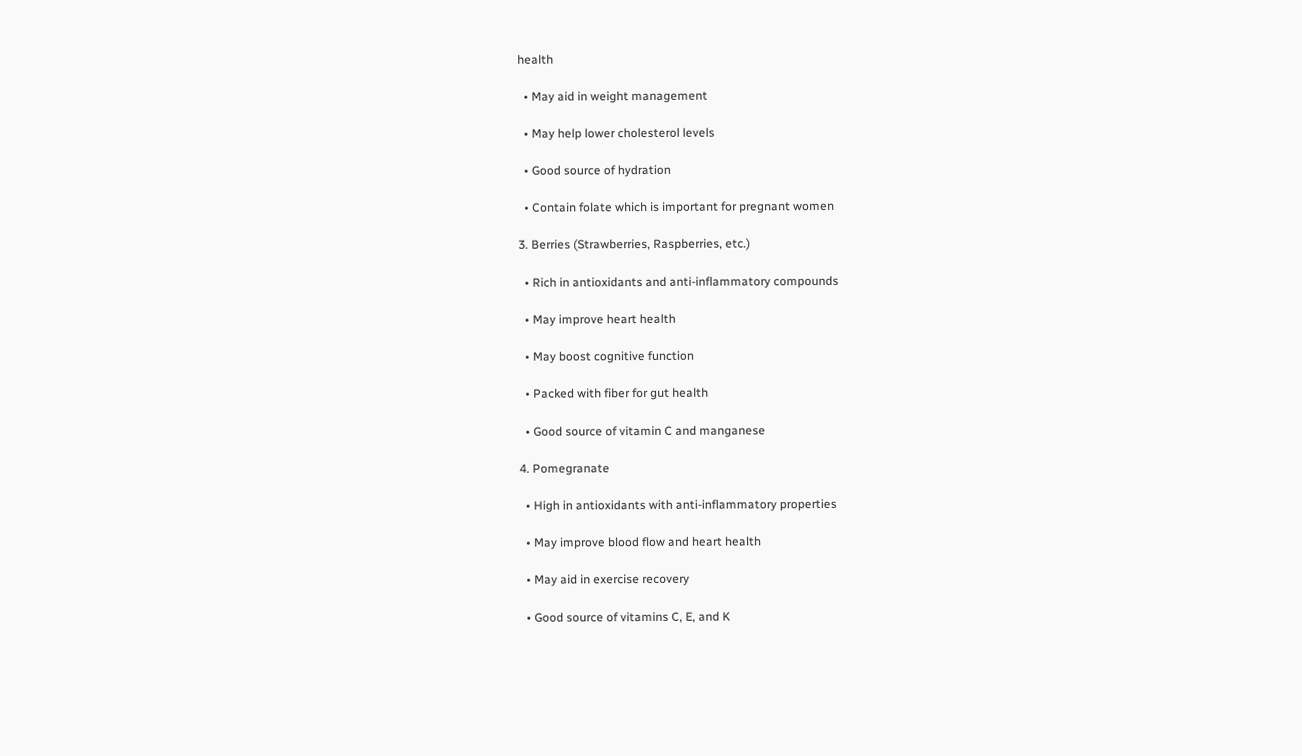health

  • May aid in weight management

  • May help lower cholesterol levels

  • Good source of hydration

  • Contain folate which is important for pregnant women

3. Berries (Strawberries, Raspberries, etc.)

  • Rich in antioxidants and anti-inflammatory compounds

  • May improve heart health

  • May boost cognitive function

  • Packed with fiber for gut health

  • Good source of vitamin C and manganese

4. Pomegranate

  • High in antioxidants with anti-inflammatory properties

  • May improve blood flow and heart health

  • May aid in exercise recovery

  • Good source of vitamins C, E, and K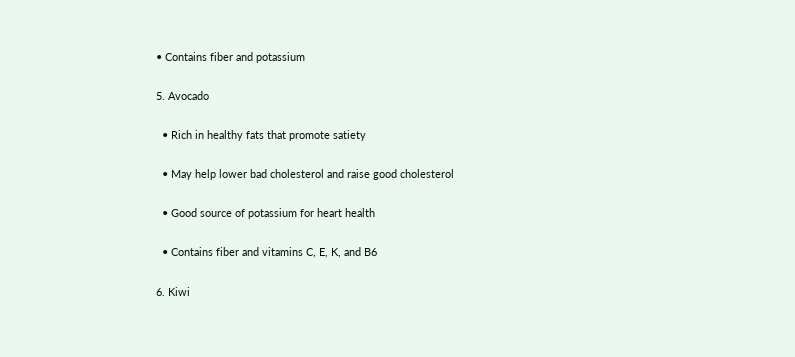• Contains fiber and potassium

5. Avocado

  • Rich in healthy fats that promote satiety

  • May help lower bad cholesterol and raise good cholesterol

  • Good source of potassium for heart health

  • Contains fiber and vitamins C, E, K, and B6

6. Kiwi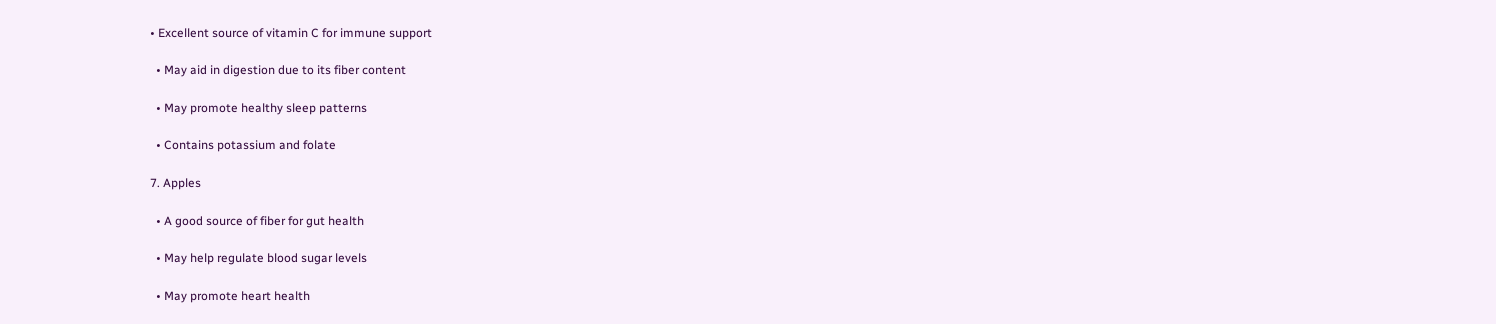• Excellent source of vitamin C for immune support

  • May aid in digestion due to its fiber content

  • May promote healthy sleep patterns

  • Contains potassium and folate

7. Apples

  • A good source of fiber for gut health

  • May help regulate blood sugar levels

  • May promote heart health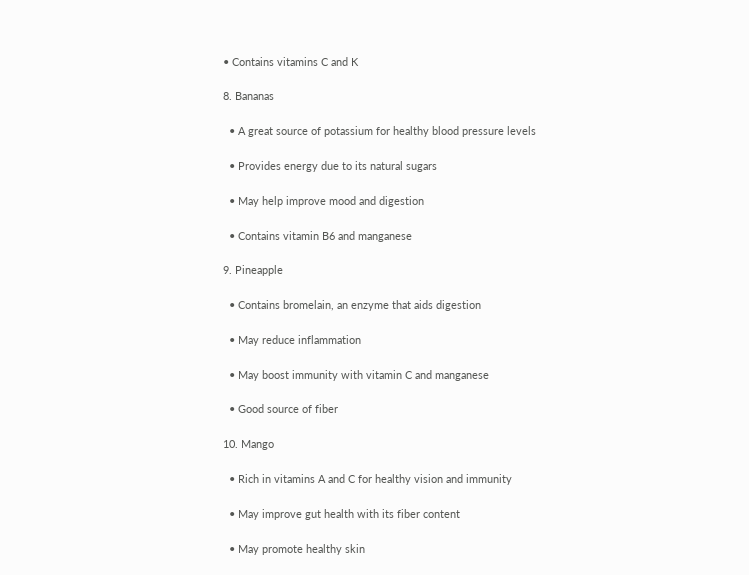• Contains vitamins C and K

8. Bananas

  • A great source of potassium for healthy blood pressure levels

  • Provides energy due to its natural sugars

  • May help improve mood and digestion

  • Contains vitamin B6 and manganese

9. Pineapple

  • Contains bromelain, an enzyme that aids digestion

  • May reduce inflammation

  • May boost immunity with vitamin C and manganese

  • Good source of fiber

10. Mango

  • Rich in vitamins A and C for healthy vision and immunity

  • May improve gut health with its fiber content

  • May promote healthy skin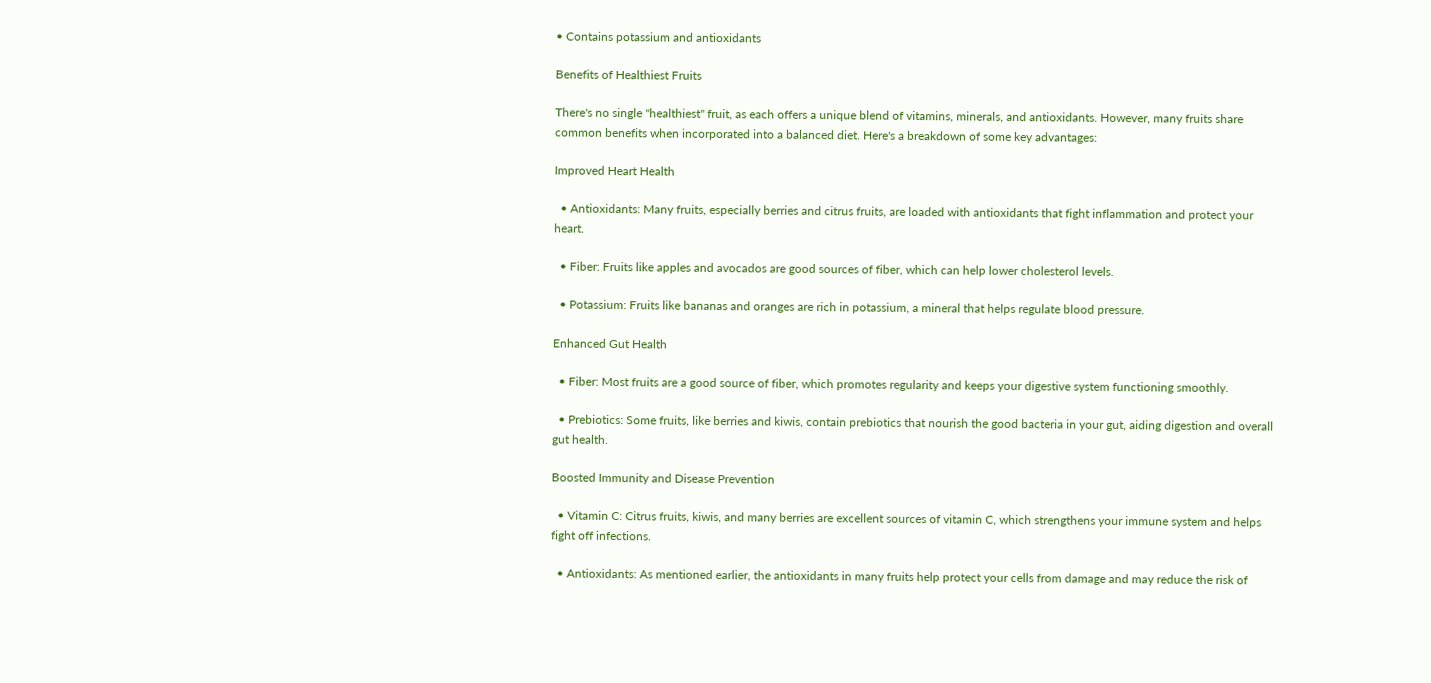• Contains potassium and antioxidants

Benefits of Healthiest Fruits

There's no single "healthiest" fruit, as each offers a unique blend of vitamins, minerals, and antioxidants. However, many fruits share common benefits when incorporated into a balanced diet. Here's a breakdown of some key advantages:

Improved Heart Health

  • Antioxidants: Many fruits, especially berries and citrus fruits, are loaded with antioxidants that fight inflammation and protect your heart.

  • Fiber: Fruits like apples and avocados are good sources of fiber, which can help lower cholesterol levels.

  • Potassium: Fruits like bananas and oranges are rich in potassium, a mineral that helps regulate blood pressure.

Enhanced Gut Health

  • Fiber: Most fruits are a good source of fiber, which promotes regularity and keeps your digestive system functioning smoothly.

  • Prebiotics: Some fruits, like berries and kiwis, contain prebiotics that nourish the good bacteria in your gut, aiding digestion and overall gut health.

Boosted Immunity and Disease Prevention

  • Vitamin C: Citrus fruits, kiwis, and many berries are excellent sources of vitamin C, which strengthens your immune system and helps fight off infections.

  • Antioxidants: As mentioned earlier, the antioxidants in many fruits help protect your cells from damage and may reduce the risk of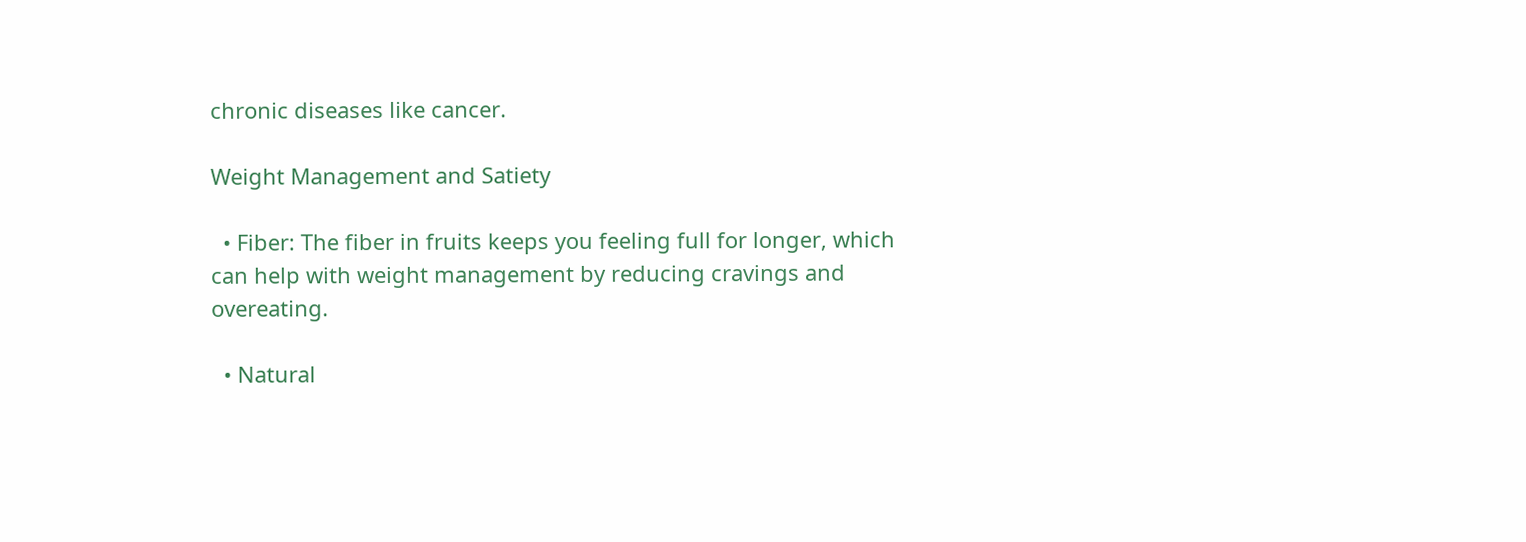chronic diseases like cancer.

Weight Management and Satiety

  • Fiber: The fiber in fruits keeps you feeling full for longer, which can help with weight management by reducing cravings and overeating.

  • Natural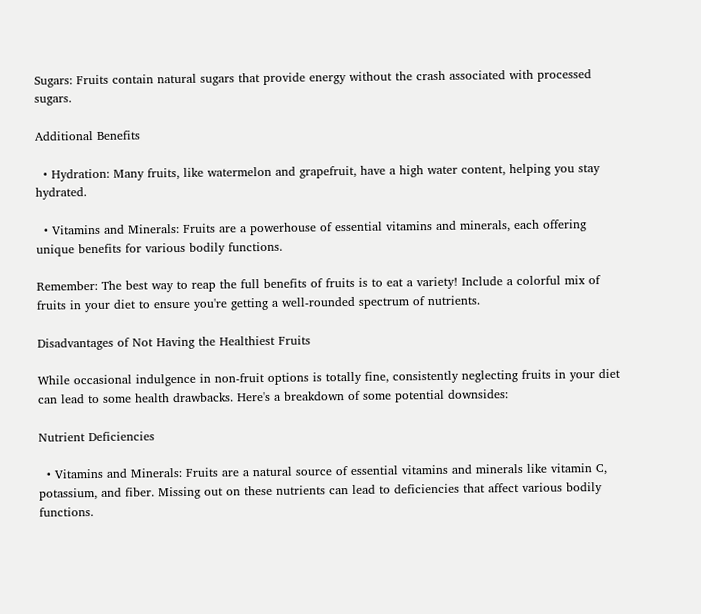Sugars: Fruits contain natural sugars that provide energy without the crash associated with processed sugars.

Additional Benefits

  • Hydration: Many fruits, like watermelon and grapefruit, have a high water content, helping you stay hydrated.

  • Vitamins and Minerals: Fruits are a powerhouse of essential vitamins and minerals, each offering unique benefits for various bodily functions.

Remember: The best way to reap the full benefits of fruits is to eat a variety! Include a colorful mix of fruits in your diet to ensure you're getting a well-rounded spectrum of nutrients.

Disadvantages of Not Having the Healthiest Fruits

While occasional indulgence in non-fruit options is totally fine, consistently neglecting fruits in your diet can lead to some health drawbacks. Here's a breakdown of some potential downsides:

Nutrient Deficiencies

  • Vitamins and Minerals: Fruits are a natural source of essential vitamins and minerals like vitamin C, potassium, and fiber. Missing out on these nutrients can lead to deficiencies that affect various bodily functions.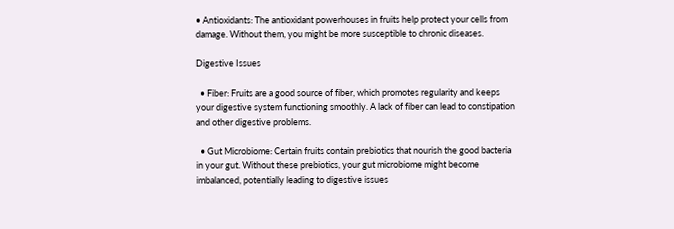• Antioxidants: The antioxidant powerhouses in fruits help protect your cells from damage. Without them, you might be more susceptible to chronic diseases.

Digestive Issues

  • Fiber: Fruits are a good source of fiber, which promotes regularity and keeps your digestive system functioning smoothly. A lack of fiber can lead to constipation and other digestive problems.

  • Gut Microbiome: Certain fruits contain prebiotics that nourish the good bacteria in your gut. Without these prebiotics, your gut microbiome might become imbalanced, potentially leading to digestive issues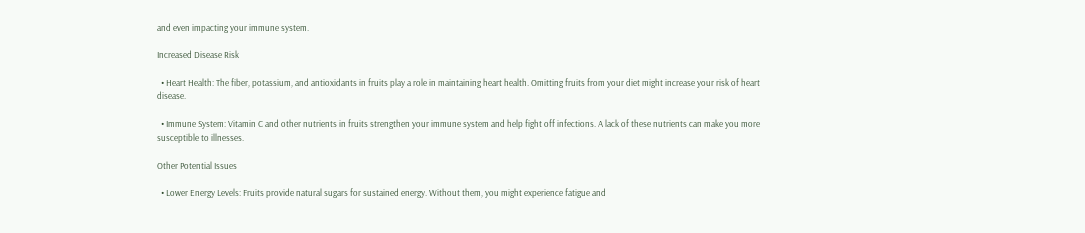and even impacting your immune system.

Increased Disease Risk

  • Heart Health: The fiber, potassium, and antioxidants in fruits play a role in maintaining heart health. Omitting fruits from your diet might increase your risk of heart disease.

  • Immune System: Vitamin C and other nutrients in fruits strengthen your immune system and help fight off infections. A lack of these nutrients can make you more susceptible to illnesses.

Other Potential Issues

  • Lower Energy Levels: Fruits provide natural sugars for sustained energy. Without them, you might experience fatigue and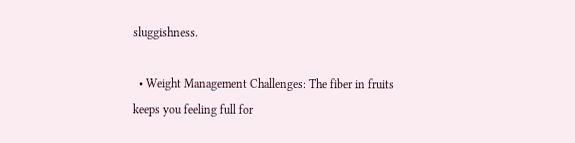sluggishness.

  • Weight Management Challenges: The fiber in fruits keeps you feeling full for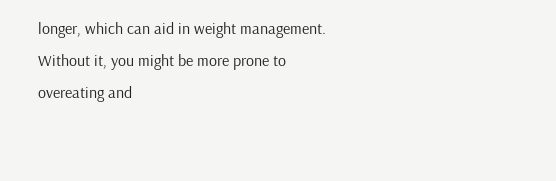longer, which can aid in weight management. Without it, you might be more prone to overeating and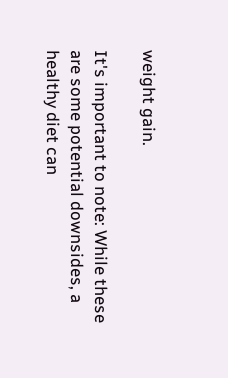weight gain.

It's important to note: While these are some potential downsides, a healthy diet can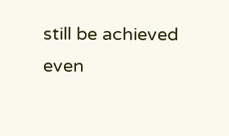still be achieved even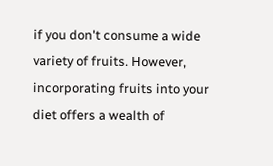if you don't consume a wide variety of fruits. However, incorporating fruits into your diet offers a wealth of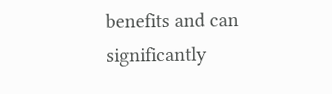benefits and can significantly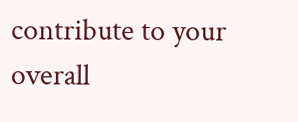contribute to your overall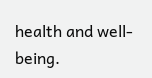health and well-being.